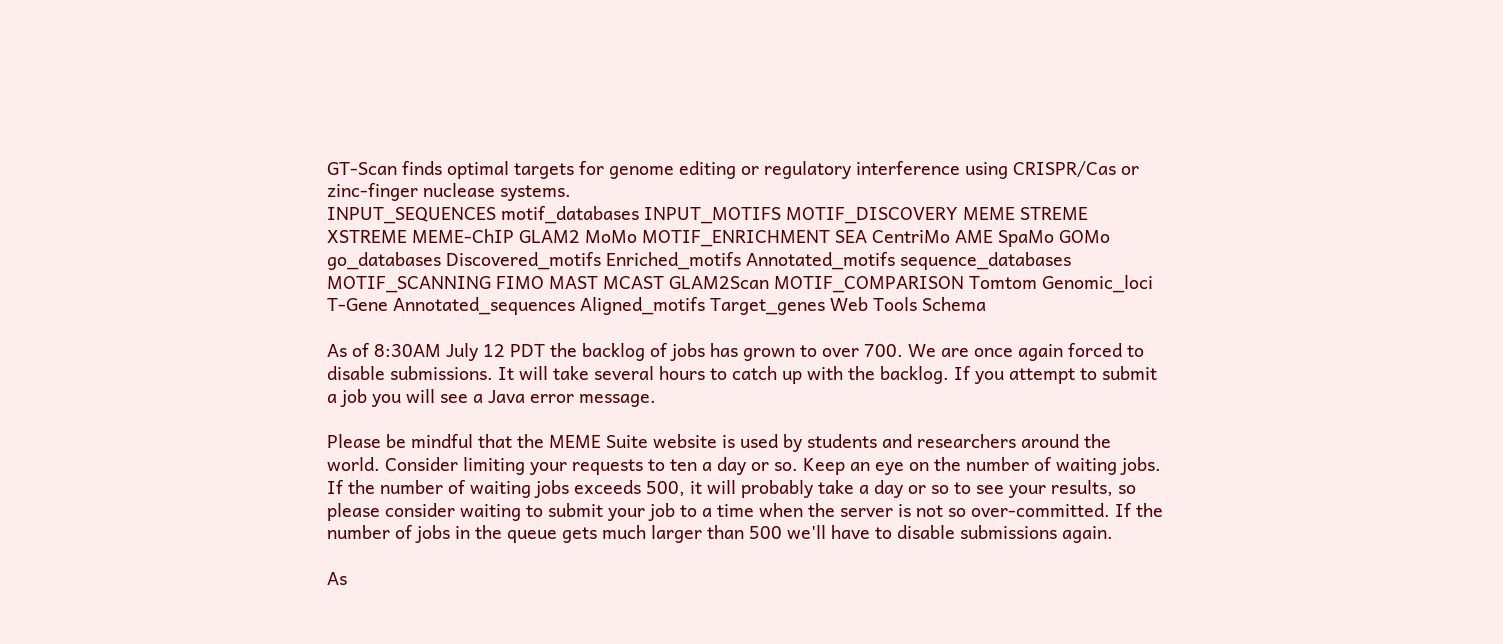GT-Scan finds optimal targets for genome editing or regulatory interference using CRISPR/Cas or zinc-finger nuclease systems.
INPUT_SEQUENCES motif_databases INPUT_MOTIFS MOTIF_DISCOVERY MEME STREME XSTREME MEME-ChIP GLAM2 MoMo MOTIF_ENRICHMENT SEA CentriMo AME SpaMo GOMo go_databases Discovered_motifs Enriched_motifs Annotated_motifs sequence_databases MOTIF_SCANNING FIMO MAST MCAST GLAM2Scan MOTIF_COMPARISON Tomtom Genomic_loci T-Gene Annotated_sequences Aligned_motifs Target_genes Web Tools Schema

As of 8:30AM July 12 PDT the backlog of jobs has grown to over 700. We are once again forced to disable submissions. It will take several hours to catch up with the backlog. If you attempt to submit a job you will see a Java error message.

Please be mindful that the MEME Suite website is used by students and researchers around the world. Consider limiting your requests to ten a day or so. Keep an eye on the number of waiting jobs. If the number of waiting jobs exceeds 500, it will probably take a day or so to see your results, so please consider waiting to submit your job to a time when the server is not so over-committed. If the number of jobs in the queue gets much larger than 500 we'll have to disable submissions again.

As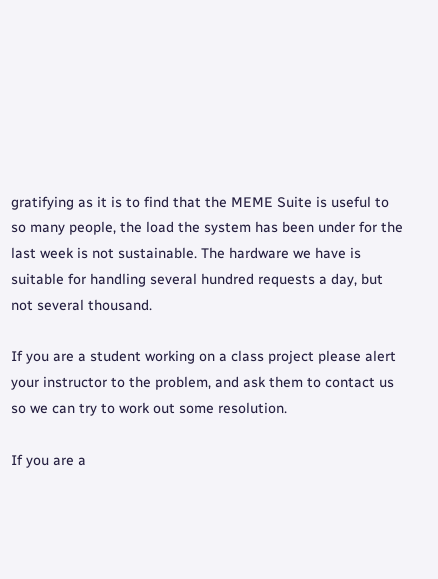gratifying as it is to find that the MEME Suite is useful to so many people, the load the system has been under for the last week is not sustainable. The hardware we have is suitable for handling several hundred requests a day, but not several thousand.

If you are a student working on a class project please alert your instructor to the problem, and ask them to contact us so we can try to work out some resolution.

If you are a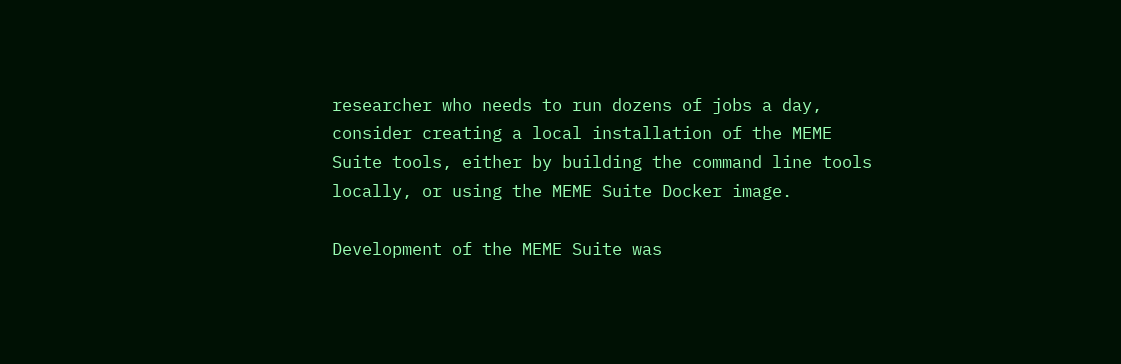researcher who needs to run dozens of jobs a day, consider creating a local installation of the MEME Suite tools, either by building the command line tools locally, or using the MEME Suite Docker image.

Development of the MEME Suite was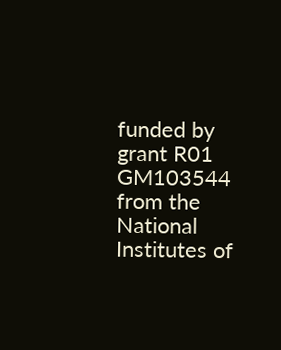funded by grant R01 GM103544 from the National Institutes of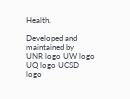Health.

Developed and maintained by
UNR logo UW logo UQ logo UCSD logo